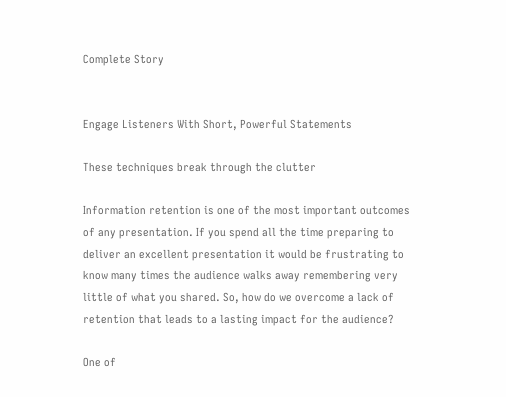Complete Story


Engage Listeners With Short, Powerful Statements

These techniques break through the clutter

Information retention is one of the most important outcomes of any presentation. If you spend all the time preparing to deliver an excellent presentation it would be frustrating to know many times the audience walks away remembering very little of what you shared. So, how do we overcome a lack of retention that leads to a lasting impact for the audience?

One of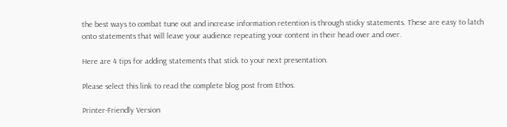the best ways to combat tune out and increase information retention is through sticky statements. These are easy to latch onto statements that will leave your audience repeating your content in their head over and over.

Here are 4 tips for adding statements that stick to your next presentation.

Please select this link to read the complete blog post from Ethos.

Printer-Friendly Version